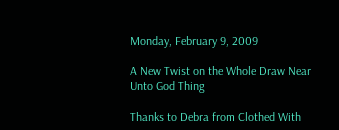Monday, February 9, 2009

A New Twist on the Whole Draw Near Unto God Thing

Thanks to Debra from Clothed With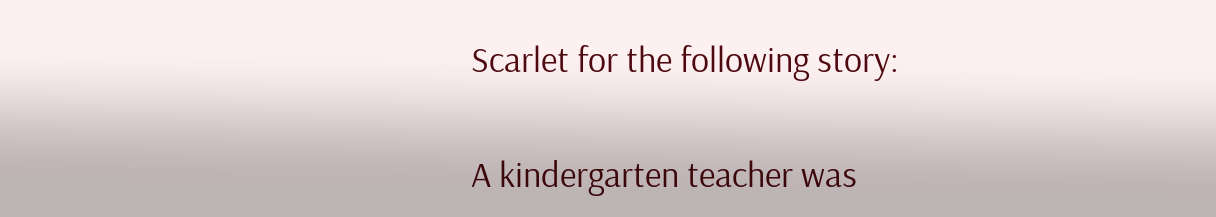Scarlet for the following story:

A kindergarten teacher was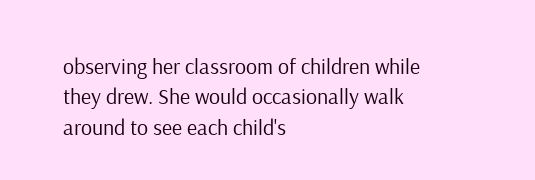observing her classroom of children while they drew. She would occasionally walk around to see each child's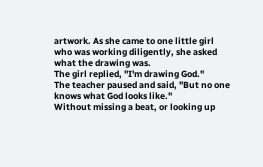artwork. As she came to one little girl who was working diligently, she asked what the drawing was.
The girl replied, "I'm drawing God."
The teacher paused and said, "But no one knows what God looks like."
Without missing a beat, or looking up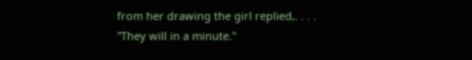from her drawing the girl replied,. . . . "They will in a minute."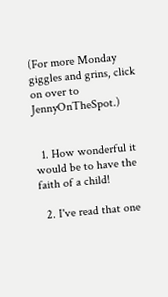(For more Monday giggles and grins, click on over to JennyOnTheSpot.)


  1. How wonderful it would be to have the faith of a child!

  2. I've read that one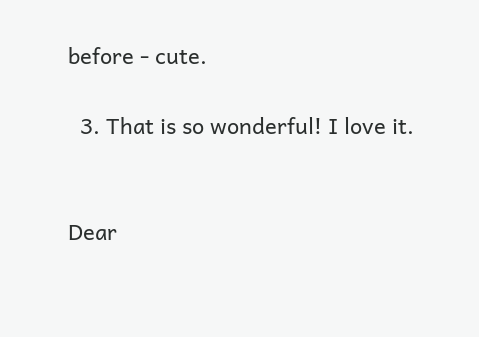before - cute.

  3. That is so wonderful! I love it.


Dear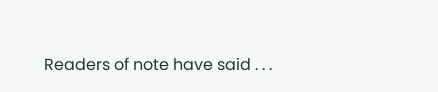Readers of note have said . . .